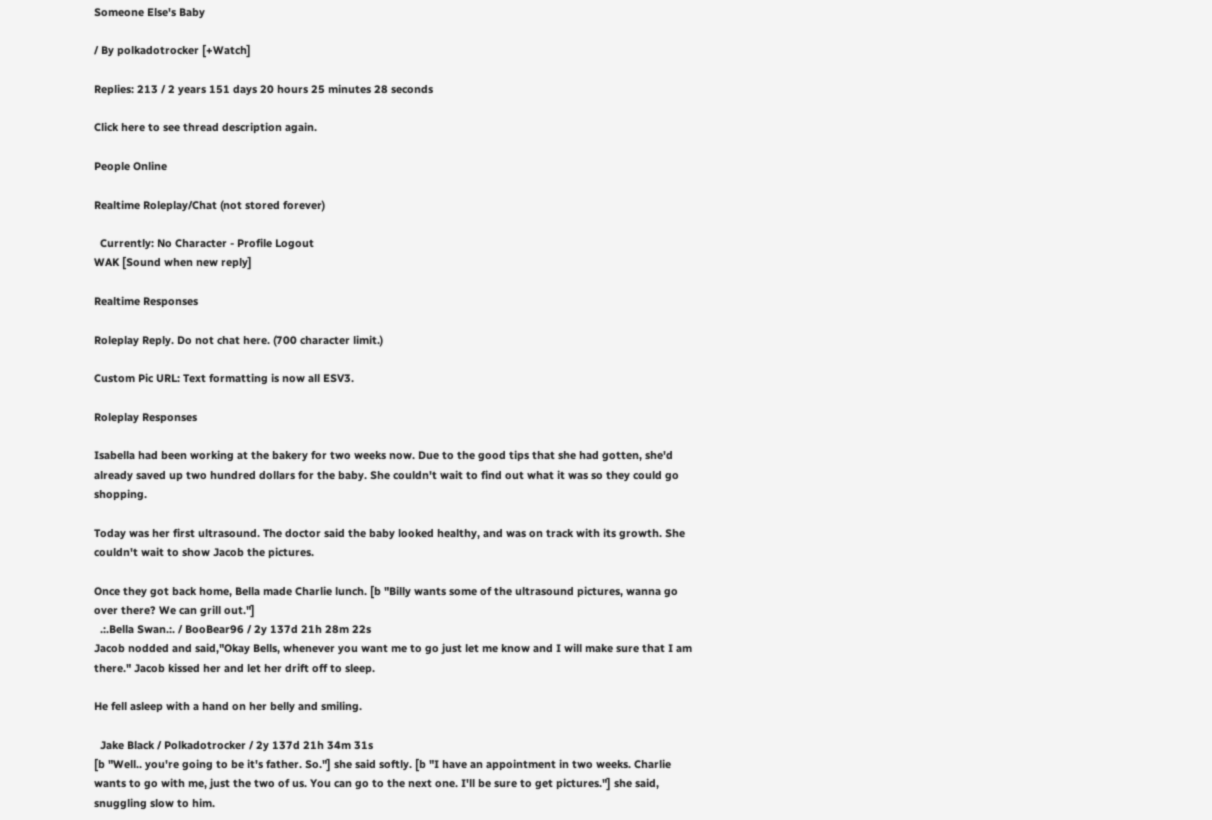Someone Else's Baby

/ By polkadotrocker [+Watch]

Replies: 213 / 2 years 151 days 20 hours 25 minutes 28 seconds

Click here to see thread description again.

People Online

Realtime Roleplay/Chat (not stored forever)

  Currently: No Character - Profile Logout
WAK [Sound when new reply]

Realtime Responses

Roleplay Reply. Do not chat here. (700 character limit.)

Custom Pic URL: Text formatting is now all ESV3.

Roleplay Responses

Isabella had been working at the bakery for two weeks now. Due to the good tips that she had gotten, she'd already saved up two hundred dollars for the baby. She couldn't wait to find out what it was so they could go shopping.

Today was her first ultrasound. The doctor said the baby looked healthy, and was on track with its growth. She couldn't wait to show Jacob the pictures.

Once they got back home, Bella made Charlie lunch. [b "Billy wants some of the ultrasound pictures, wanna go over there? We can grill out."]
  .:.Bella Swan.:. / BooBear96 / 2y 137d 21h 28m 22s
Jacob nodded and said,"Okay Bells, whenever you want me to go just let me know and I will make sure that I am there." Jacob kissed her and let her drift off to sleep.

He fell asleep with a hand on her belly and smiling.

  Jake Black / Polkadotrocker / 2y 137d 21h 34m 31s
[b "Well.. you're going to be it's father. So."] she said softly. [b "I have an appointment in two weeks. Charlie wants to go with me, just the two of us. You can go to the next one. I'll be sure to get pictures."] she said, snuggling slow to him.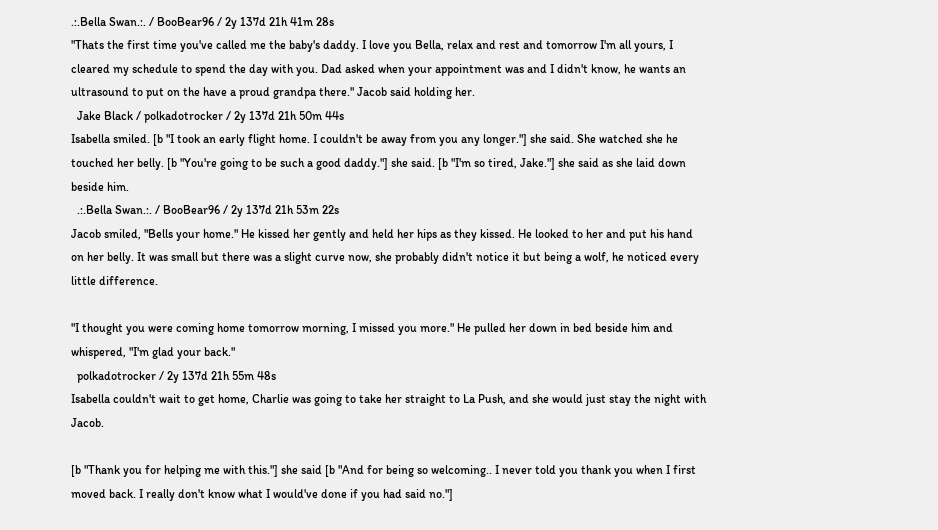.:.Bella Swan.:. / BooBear96 / 2y 137d 21h 41m 28s
"Thats the first time you've called me the baby's daddy. I love you Bella, relax and rest and tomorrow I'm all yours, I cleared my schedule to spend the day with you. Dad asked when your appointment was and I didn't know, he wants an ultrasound to put on the have a proud grandpa there." Jacob said holding her.
  Jake Black / polkadotrocker / 2y 137d 21h 50m 44s
Isabella smiled. [b "I took an early flight home. I couldn't be away from you any longer."] she said. She watched she he touched her belly. [b "You're going to be such a good daddy."] she said. [b "I'm so tired, Jake."] she said as she laid down beside him.
  .:.Bella Swan.:. / BooBear96 / 2y 137d 21h 53m 22s
Jacob smiled, "Bells your home." He kissed her gently and held her hips as they kissed. He looked to her and put his hand on her belly. It was small but there was a slight curve now, she probably didn't notice it but being a wolf, he noticed every little difference.

"I thought you were coming home tomorrow morning, I missed you more." He pulled her down in bed beside him and whispered, "I'm glad your back."
  polkadotrocker / 2y 137d 21h 55m 48s
Isabella couldn't wait to get home, Charlie was going to take her straight to La Push, and she would just stay the night with Jacob.

[b "Thank you for helping me with this."] she said [b "And for being so welcoming.. I never told you thank you when I first moved back. I really don't know what I would've done if you had said no."]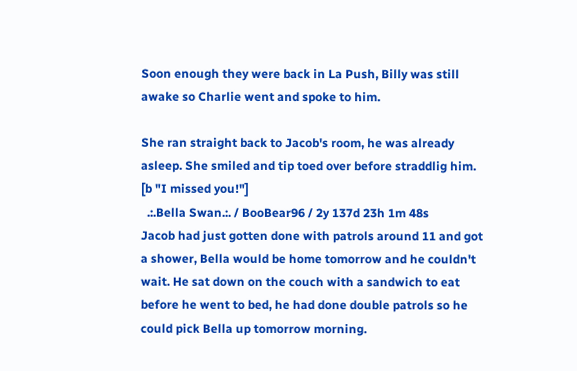Soon enough they were back in La Push, Billy was still awake so Charlie went and spoke to him.

She ran straight back to Jacob's room, he was already asleep. She smiled and tip toed over before straddlig him. [b "I missed you!"]
  .:.Bella Swan.:. / BooBear96 / 2y 137d 23h 1m 48s
Jacob had just gotten done with patrols around 11 and got a shower, Bella would be home tomorrow and he couldn't wait. He sat down on the couch with a sandwich to eat before he went to bed, he had done double patrols so he could pick Bella up tomorrow morning.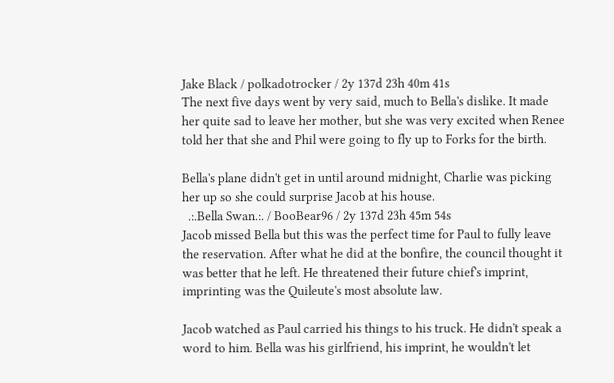Jake Black / polkadotrocker / 2y 137d 23h 40m 41s
The next five days went by very said, much to Bella's dislike. It made her quite sad to leave her mother, but she was very excited when Renee told her that she and Phil were going to fly up to Forks for the birth.

Bella's plane didn't get in until around midnight, Charlie was picking her up so she could surprise Jacob at his house.
  .:.Bella Swan.:. / BooBear96 / 2y 137d 23h 45m 54s
Jacob missed Bella but this was the perfect time for Paul to fully leave the reservation. After what he did at the bonfire, the council thought it was better that he left. He threatened their future chief's imprint, imprinting was the Quileute's most absolute law.

Jacob watched as Paul carried his things to his truck. He didn't speak a word to him. Bella was his girlfriend, his imprint, he wouldn't let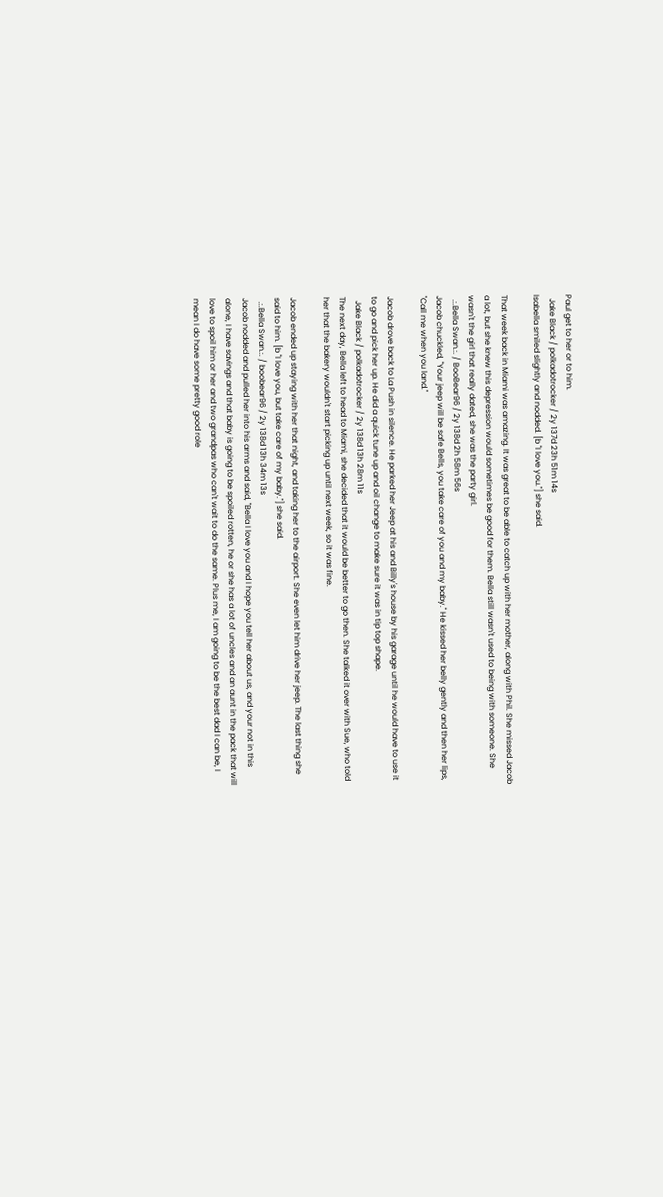Paul get to her or to him.
  Jake Black / polkadotrocker / 2y 137d 23h 51m 14s
Isabella smiled slightly and nodded. [b "I love you."] she said.

That week back in Miami was amazing. It was great to be able to catch up with her mother, along with Phil. She missed Jacob a lot, but she knew this depression would sometimes be good for them. Bella still wasn't used to being with someone. She wasn't the girl that really dated, she was the party girl.
  .:.Bella Swan.:. / BooBear96 / 2y 138d 2h 58m 56s
Jacob chuckled, "Your jeep will be safe Bells, you take care of you and my baby." He kissed her belly gently and then her lips, "Call me when you land."

Jacob drove back to La Push in silence. He parked her Jeep at his and Billy's house by his garage until he would have to use it to go and pick her up. He did a quick tune up and oil change to make sure it was in tip top shape.
  Jake Black / polkadotrocker / 2y 138d 13h 28m 11s
The next day, Bella left to head to Miami, she decided that it would be better to go then. She talked it over with Sue, who told her that the bakery wouldn't start picking up until next week, so it was fine.

Jacob ended up staying with her that night, and taking her to the airport. She even let him drive her jeep. The last thing she said to him. [b "I love you, but take care of my baby."] she said.
  .:.Bella Swan.:. / boobear96 / 2y 138d 13h 34m 13s
Jacob nodded and pulled her into his arms and said, "Bella I love you and I hope you tell her about us, and your not in this alone, I have savings and that baby is going to be spoiled rotten, he or she has a lot of uncles and an aunt in the pack that will love to spoil him or her and two grandpas who can't wait to do the same. Plus me, I am going to be the best dad I can be, I mean I do have some pretty good role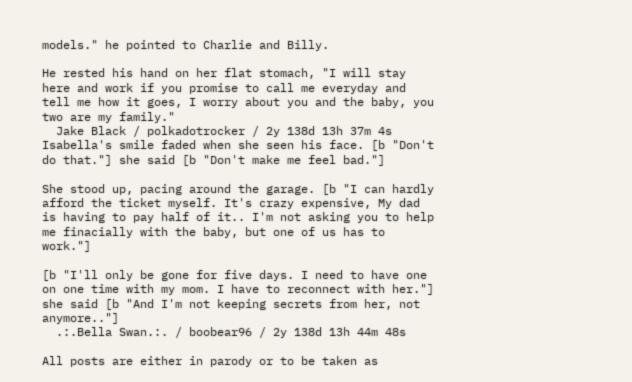models." he pointed to Charlie and Billy.

He rested his hand on her flat stomach, "I will stay here and work if you promise to call me everyday and tell me how it goes, I worry about you and the baby, you two are my family."
  Jake Black / polkadotrocker / 2y 138d 13h 37m 4s
Isabella's smile faded when she seen his face. [b "Don't do that."] she said [b "Don't make me feel bad."]

She stood up, pacing around the garage. [b "I can hardly afford the ticket myself. It's crazy expensive, My dad is having to pay half of it.. I'm not asking you to help me finacially with the baby, but one of us has to work."]

[b "I'll only be gone for five days. I need to have one on one time with my mom. I have to reconnect with her."] she said [b "And I'm not keeping secrets from her, not anymore.."]
  .:.Bella Swan.:. / boobear96 / 2y 138d 13h 44m 48s

All posts are either in parody or to be taken as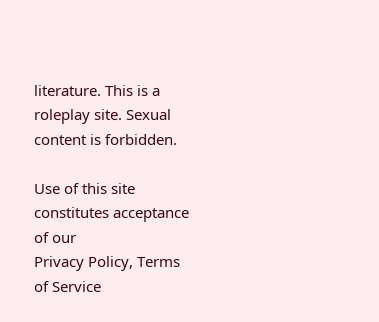literature. This is a roleplay site. Sexual content is forbidden.

Use of this site constitutes acceptance of our
Privacy Policy, Terms of Service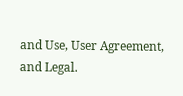and Use, User Agreement, and Legal.